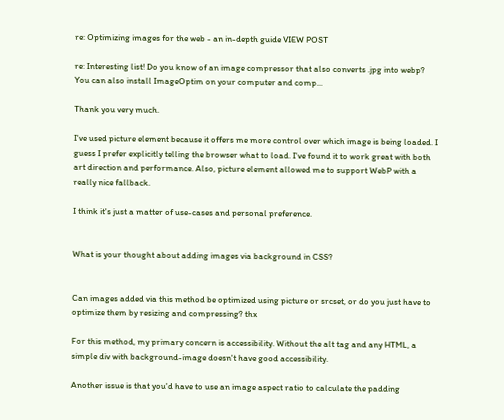re: Optimizing images for the web - an in-depth guide VIEW POST

re: Interesting list! Do you know of an image compressor that also converts .jpg into webp? You can also install ImageOptim on your computer and comp...

Thank you very much.

I've used picture element because it offers me more control over which image is being loaded. I guess I prefer explicitly telling the browser what to load. I've found it to work great with both art direction and performance. Also, picture element allowed me to support WebP with a really nice fallback.

I think it's just a matter of use-cases and personal preference.


What is your thought about adding images via background in CSS?


Can images added via this method be optimized using picture or srcset, or do you just have to optimize them by resizing and compressing? thx

For this method, my primary concern is accessibility. Without the alt tag and any HTML, a simple div with background-image doesn't have good accessibility.

Another issue is that you'd have to use an image aspect ratio to calculate the padding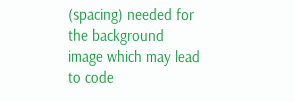(spacing) needed for the background image which may lead to code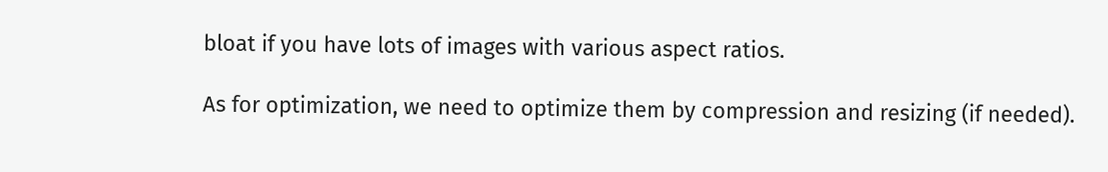bloat if you have lots of images with various aspect ratios.

As for optimization, we need to optimize them by compression and resizing (if needed).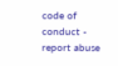code of conduct - report abuse